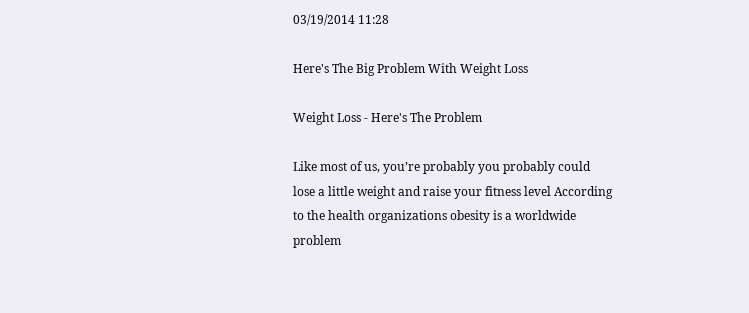03/19/2014 11:28

Here's The Big Problem With Weight Loss

Weight Loss - Here's The Problem

Like most of us, you’re probably you probably could lose a little weight and raise your fitness level According to the health organizations obesity is a worldwide problem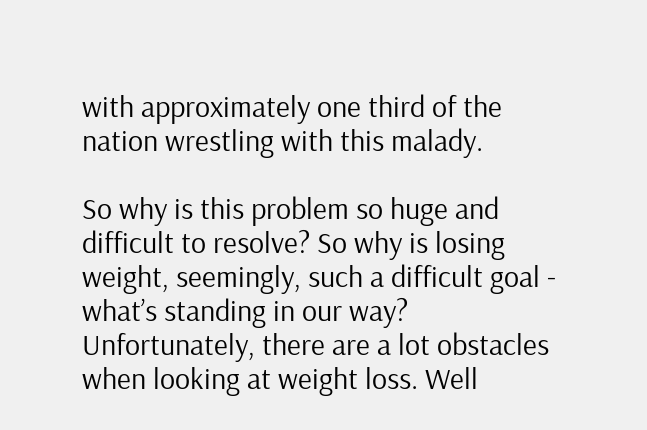with approximately one third of the nation wrestling with this malady.

So why is this problem so huge and difficult to resolve? So why is losing weight, seemingly, such a difficult goal - what’s standing in our way? Unfortunately, there are a lot obstacles when looking at weight loss. Well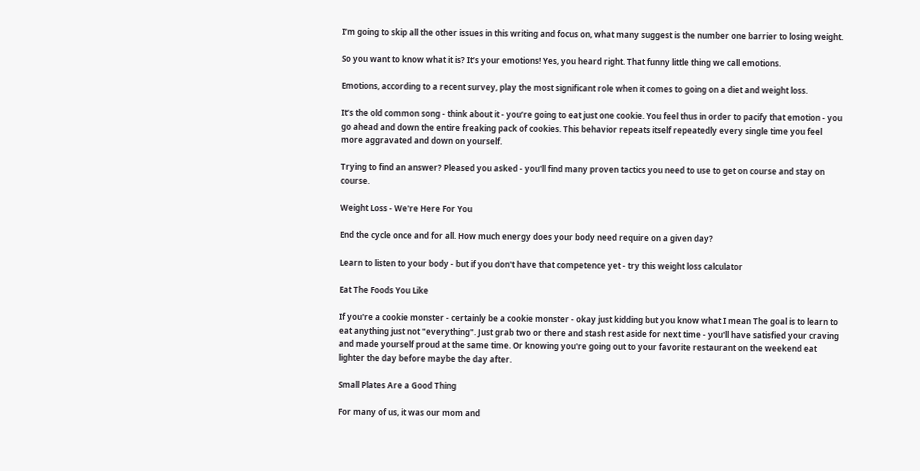I’m going to skip all the other issues in this writing and focus on, what many suggest is the number one barrier to losing weight.

So you want to know what it is? It’s your emotions! Yes, you heard right. That funny little thing we call emotions.

Emotions, according to a recent survey, play the most significant role when it comes to going on a diet and weight loss.

It’s the old common song - think about it - you’re going to eat just one cookie. You feel thus in order to pacify that emotion - you go ahead and down the entire freaking pack of cookies. This behavior repeats itself repeatedly every single time you feel more aggravated and down on yourself.

Trying to find an answer? Pleased you asked - you'll find many proven tactics you need to use to get on course and stay on course.

Weight Loss - We're Here For You

End the cycle once and for all. How much energy does your body need require on a given day?

Learn to listen to your body - but if you don't have that competence yet - try this weight loss calculator

Eat The Foods You Like

If you're a cookie monster - certainly be a cookie monster - okay just kidding but you know what I mean The goal is to learn to eat anything just not "everything". Just grab two or there and stash rest aside for next time - you'll have satisfied your craving and made yourself proud at the same time. Or knowing you're going out to your favorite restaurant on the weekend eat lighter the day before maybe the day after.

Small Plates Are a Good Thing

For many of us, it was our mom and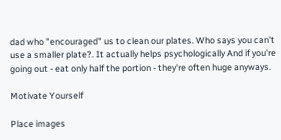dad who "encouraged" us to clean our plates. Who says you can't use a smaller plate?. It actually helps psychologically And if you're going out - eat only half the portion - they're often huge anyways.

Motivate Yourself

Place images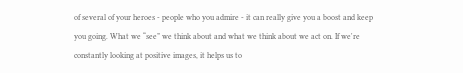of several of your heroes - people who you admire - it can really give you a boost and keep you going. What we “see” we think about and what we think about we act on. If we're constantly looking at positive images, it helps us to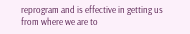reprogram and is effective in getting us from where we are to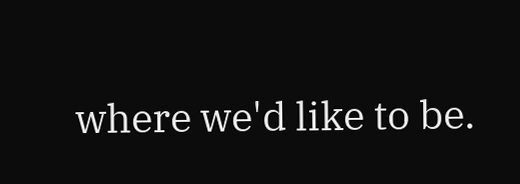where we'd like to be.